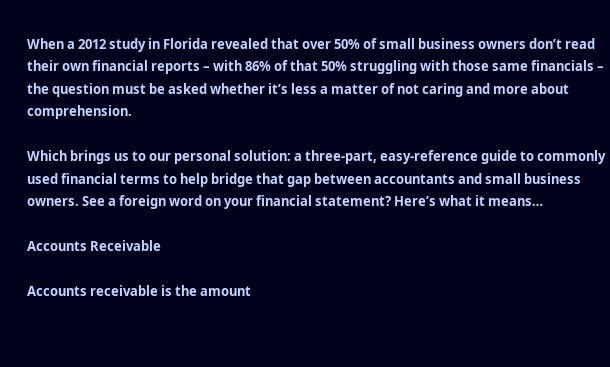When a 2012 study in Florida revealed that over 50% of small business owners don’t read their own financial reports – with 86% of that 50% struggling with those same financials – the question must be asked whether it’s less a matter of not caring and more about comprehension.

Which brings us to our personal solution: a three-part, easy-reference guide to commonly used financial terms to help bridge that gap between accountants and small business owners. See a foreign word on your financial statement? Here’s what it means…

Accounts Receivable

Accounts receivable is the amount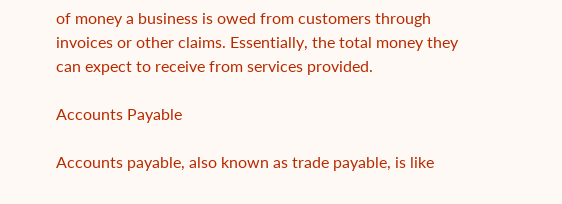of money a business is owed from customers through invoices or other claims. Essentially, the total money they can expect to receive from services provided.

Accounts Payable

Accounts payable, also known as trade payable, is like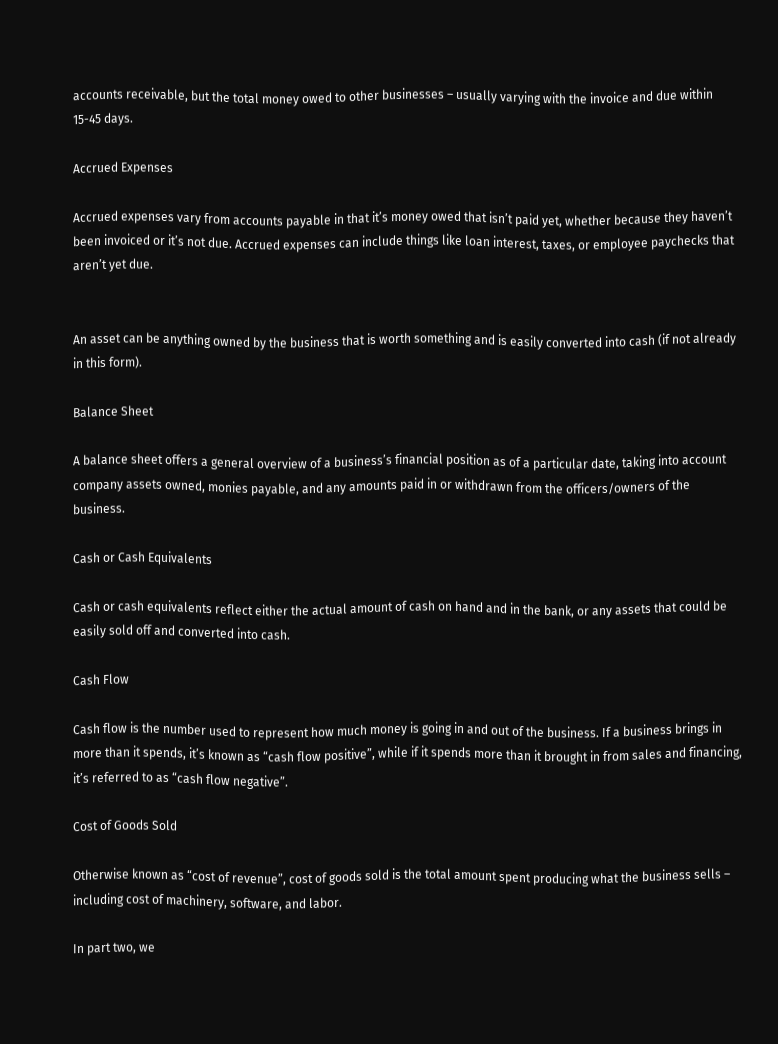accounts receivable, but the total money owed to other businesses – usually varying with the invoice and due within 15-45 days.

Accrued Expenses

Accrued expenses vary from accounts payable in that it’s money owed that isn’t paid yet, whether because they haven’t been invoiced or it’s not due. Accrued expenses can include things like loan interest, taxes, or employee paychecks that aren’t yet due.


An asset can be anything owned by the business that is worth something and is easily converted into cash (if not already in this form).

Balance Sheet

A balance sheet offers a general overview of a business’s financial position as of a particular date, taking into account company assets owned, monies payable, and any amounts paid in or withdrawn from the officers/owners of the business.

Cash or Cash Equivalents

Cash or cash equivalents reflect either the actual amount of cash on hand and in the bank, or any assets that could be easily sold off and converted into cash.

Cash Flow

Cash flow is the number used to represent how much money is going in and out of the business. If a business brings in more than it spends, it’s known as “cash flow positive”, while if it spends more than it brought in from sales and financing, it’s referred to as “cash flow negative”.

Cost of Goods Sold

Otherwise known as “cost of revenue”, cost of goods sold is the total amount spent producing what the business sells – including cost of machinery, software, and labor.

In part two, we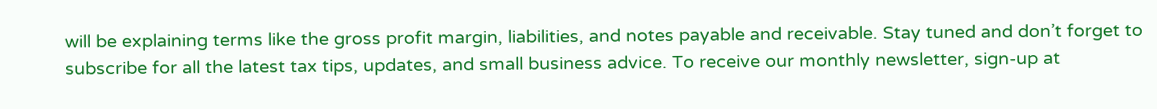will be explaining terms like the gross profit margin, liabilities, and notes payable and receivable. Stay tuned and don’t forget to subscribe for all the latest tax tips, updates, and small business advice. To receive our monthly newsletter, sign-up at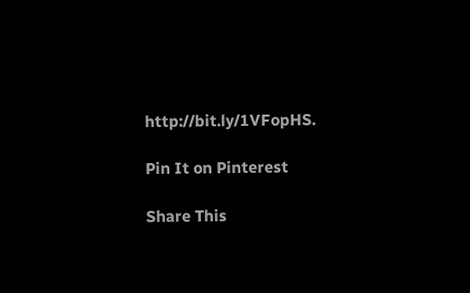http://bit.ly/1VFopHS.

Pin It on Pinterest

Share This